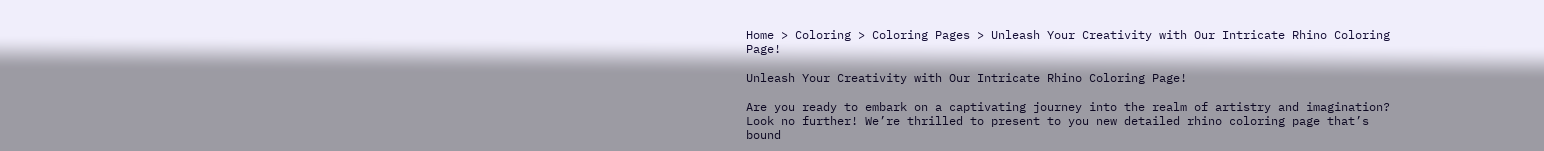Home > Coloring > Coloring Pages > Unleash Your Creativity with Our Intricate Rhino Coloring Page!

Unleash Your Creativity with Our Intricate Rhino Coloring Page!

Are you ready to embark on a captivating journey into the realm of artistry and imagination? Look no further! We’re thrilled to present to you new detailed rhino coloring page that’s bound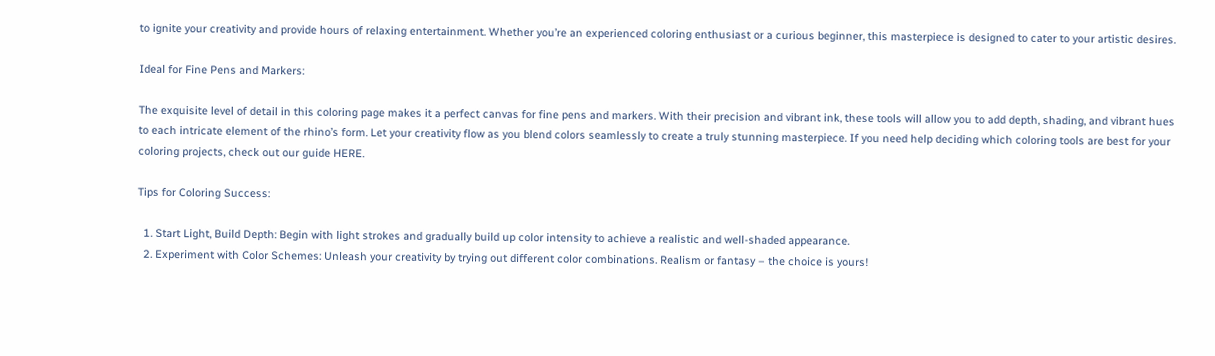to ignite your creativity and provide hours of relaxing entertainment. Whether you’re an experienced coloring enthusiast or a curious beginner, this masterpiece is designed to cater to your artistic desires.

Ideal for Fine Pens and Markers:

The exquisite level of detail in this coloring page makes it a perfect canvas for fine pens and markers. With their precision and vibrant ink, these tools will allow you to add depth, shading, and vibrant hues to each intricate element of the rhino’s form. Let your creativity flow as you blend colors seamlessly to create a truly stunning masterpiece. If you need help deciding which coloring tools are best for your coloring projects, check out our guide HERE.

Tips for Coloring Success:

  1. Start Light, Build Depth: Begin with light strokes and gradually build up color intensity to achieve a realistic and well-shaded appearance.
  2. Experiment with Color Schemes: Unleash your creativity by trying out different color combinations. Realism or fantasy – the choice is yours!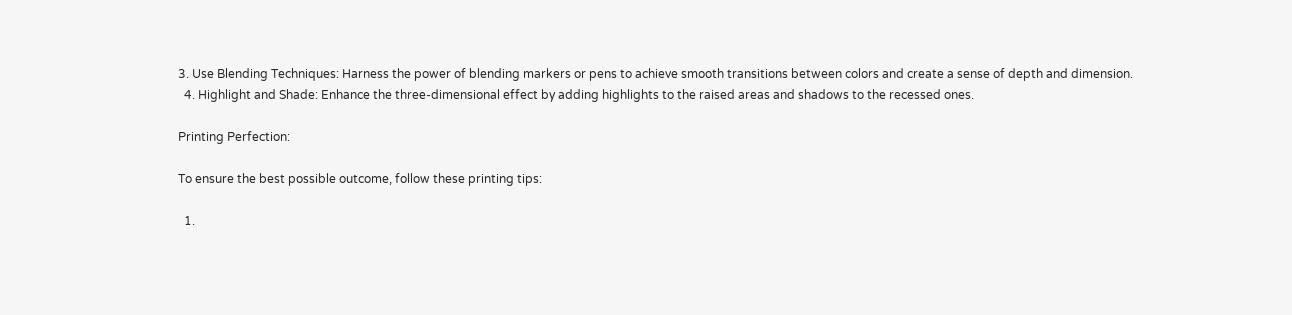3. Use Blending Techniques: Harness the power of blending markers or pens to achieve smooth transitions between colors and create a sense of depth and dimension.
  4. Highlight and Shade: Enhance the three-dimensional effect by adding highlights to the raised areas and shadows to the recessed ones.

Printing Perfection:

To ensure the best possible outcome, follow these printing tips:

  1.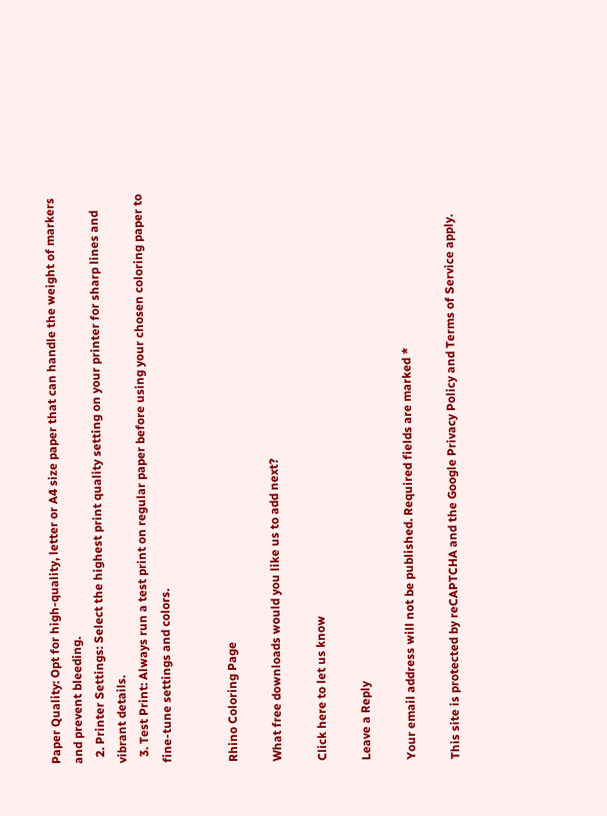Paper Quality: Opt for high-quality, letter or A4 size paper that can handle the weight of markers and prevent bleeding.
  2. Printer Settings: Select the highest print quality setting on your printer for sharp lines and vibrant details.
  3. Test Print: Always run a test print on regular paper before using your chosen coloring paper to fine-tune settings and colors.


Rhino Coloring Page

What free downloads would you like us to add next?

Click here to let us know

Leave a Reply

Your email address will not be published. Required fields are marked *

This site is protected by reCAPTCHA and the Google Privacy Policy and Terms of Service apply.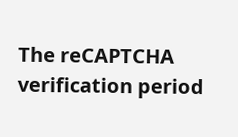The reCAPTCHA verification period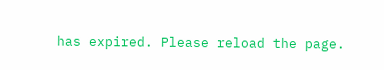has expired. Please reload the page.